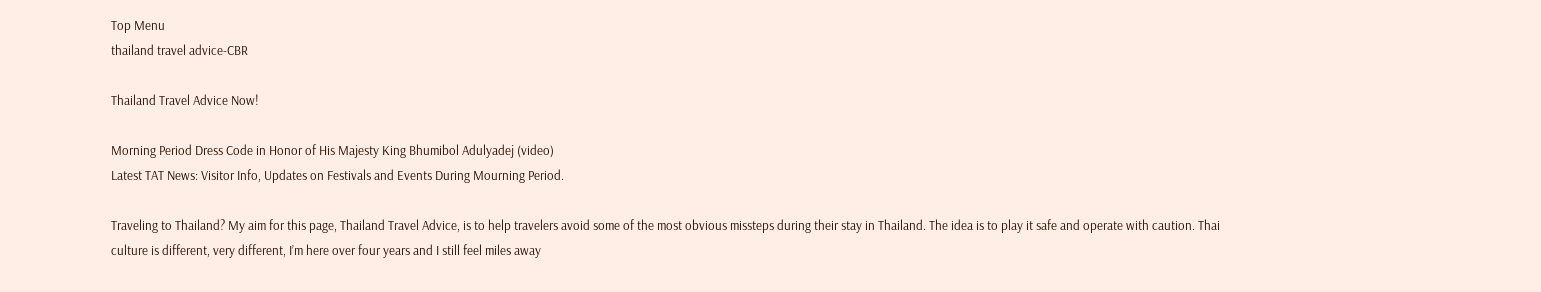Top Menu
thailand travel advice-CBR

Thailand Travel Advice Now!

Morning Period Dress Code in Honor of His Majesty King Bhumibol Adulyadej (video)
Latest TAT News: Visitor Info, Updates on Festivals and Events During Mourning Period.

Traveling to Thailand? My aim for this page, Thailand Travel Advice, is to help travelers avoid some of the most obvious missteps during their stay in Thailand. The idea is to play it safe and operate with caution. Thai culture is different, very different, I’m here over four years and I still feel miles away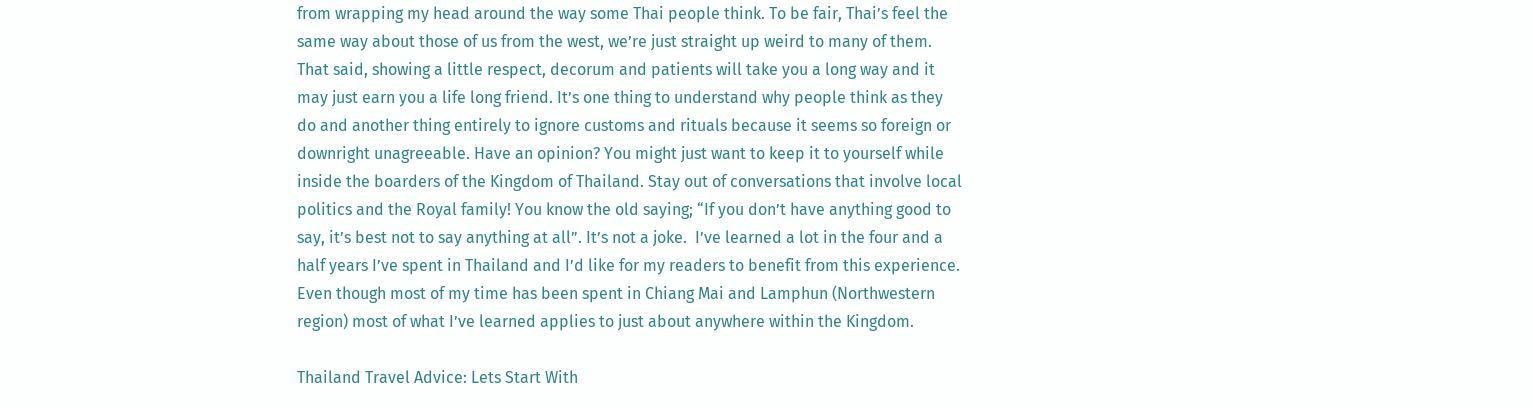from wrapping my head around the way some Thai people think. To be fair, Thai’s feel the same way about those of us from the west, we’re just straight up weird to many of them. That said, showing a little respect, decorum and patients will take you a long way and it may just earn you a life long friend. It’s one thing to understand why people think as they do and another thing entirely to ignore customs and rituals because it seems so foreign or downright unagreeable. Have an opinion? You might just want to keep it to yourself while inside the boarders of the Kingdom of Thailand. Stay out of conversations that involve local politics and the Royal family! You know the old saying; “If you don’t have anything good to say, it’s best not to say anything at all”. It’s not a joke.  I’ve learned a lot in the four and a half years I’ve spent in Thailand and I’d like for my readers to benefit from this experience. Even though most of my time has been spent in Chiang Mai and Lamphun (Northwestern region) most of what I’ve learned applies to just about anywhere within the Kingdom.

Thailand Travel Advice: Lets Start With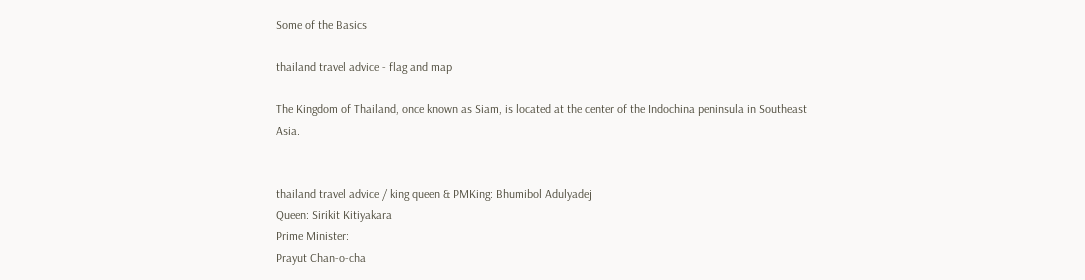Some of the Basics

thailand travel advice - flag and map

The Kingdom of Thailand, once known as Siam, is located at the center of the Indochina peninsula in Southeast Asia.


thailand travel advice / king queen & PMKing: Bhumibol Adulyadej
Queen: Sirikit Kitiyakara
Prime Minister:
Prayut Chan-o-cha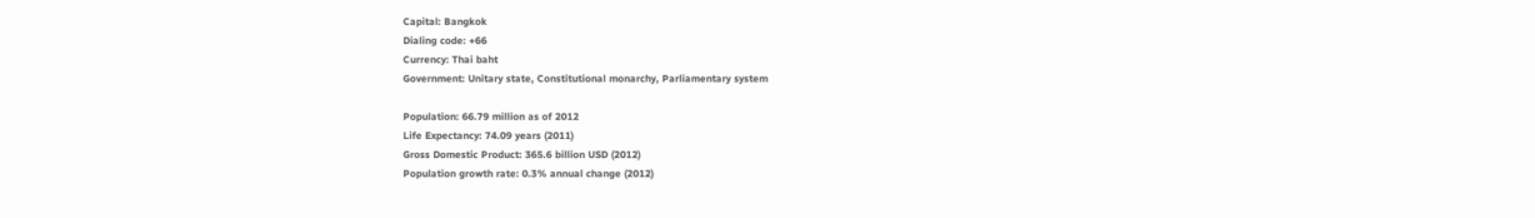Capital: Bangkok
Dialing code: +66
Currency: Thai baht
Government: Unitary state, Constitutional monarchy, Parliamentary system

Population: 66.79 million as of 2012
Life Expectancy: 74.09 years (2011)
Gross Domestic Product: 365.6 billion USD (2012)
Population growth rate: 0.3% annual change (2012)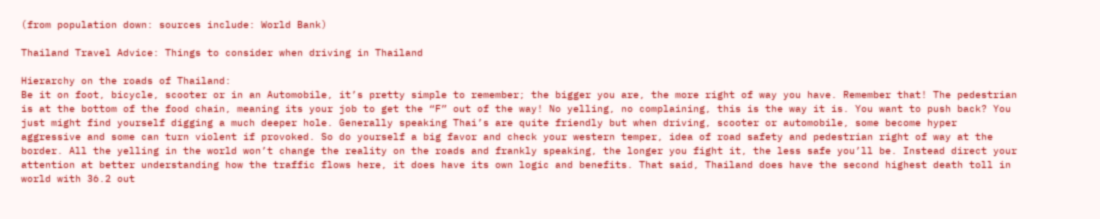(from population down: sources include: World Bank)

Thailand Travel Advice: Things to consider when driving in Thailand

Hierarchy on the roads of Thailand:
Be it on foot, bicycle, scooter or in an Automobile, it’s pretty simple to remember; the bigger you are, the more right of way you have. Remember that! The pedestrian is at the bottom of the food chain, meaning its your job to get the “F” out of the way! No yelling, no complaining, this is the way it is. You want to push back? You just might find yourself digging a much deeper hole. Generally speaking Thai’s are quite friendly but when driving, scooter or automobile, some become hyper aggressive and some can turn violent if provoked. So do yourself a big favor and check your western temper, idea of road safety and pedestrian right of way at the border. All the yelling in the world won’t change the reality on the roads and frankly speaking, the longer you fight it, the less safe you’ll be. Instead direct your attention at better understanding how the traffic flows here, it does have its own logic and benefits. That said, Thailand does have the second highest death toll in world with 36.2 out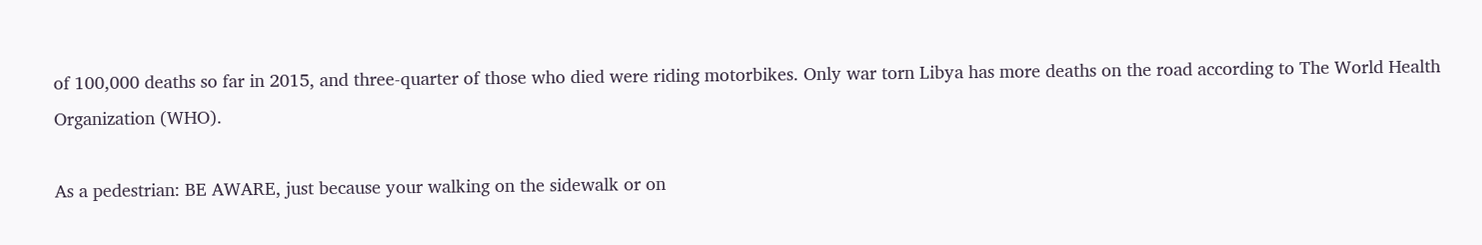of 100,000 deaths so far in 2015, and three-quarter of those who died were riding motorbikes. Only war torn Libya has more deaths on the road according to The World Health Organization (WHO).

As a pedestrian: BE AWARE, just because your walking on the sidewalk or on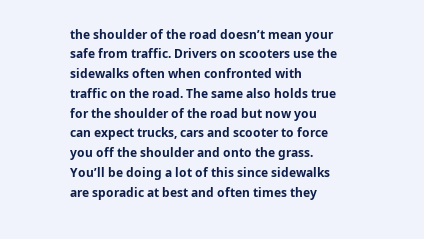the shoulder of the road doesn’t mean your safe from traffic. Drivers on scooters use the sidewalks often when confronted with traffic on the road. The same also holds true for the shoulder of the road but now you can expect trucks, cars and scooter to force you off the shoulder and onto the grass. You’ll be doing a lot of this since sidewalks are sporadic at best and often times they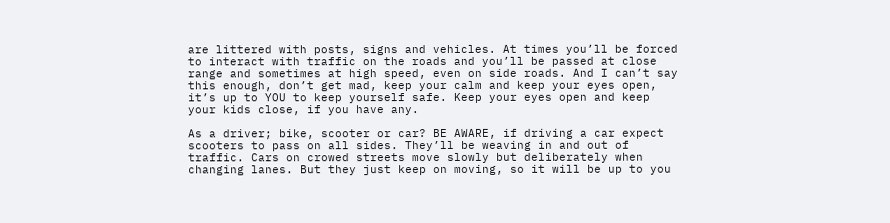are littered with posts, signs and vehicles. At times you’ll be forced to interact with traffic on the roads and you’ll be passed at close range and sometimes at high speed, even on side roads. And I can’t say this enough, don’t get mad, keep your calm and keep your eyes open, it’s up to YOU to keep yourself safe. Keep your eyes open and keep your kids close, if you have any.

As a driver; bike, scooter or car? BE AWARE, if driving a car expect scooters to pass on all sides. They’ll be weaving in and out of traffic. Cars on crowed streets move slowly but deliberately when changing lanes. But they just keep on moving, so it will be up to you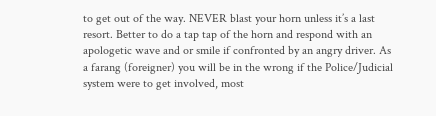to get out of the way. NEVER blast your horn unless it’s a last resort. Better to do a tap tap of the horn and respond with an apologetic wave and or smile if confronted by an angry driver. As a farang (foreigner) you will be in the wrong if the Police/Judicial system were to get involved, most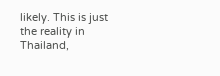likely. This is just the reality in Thailand,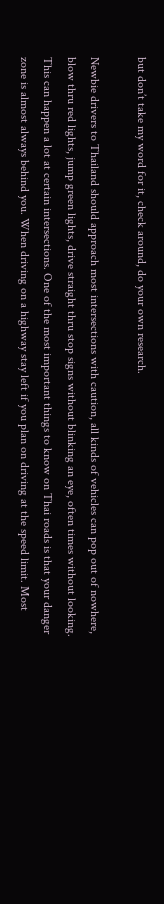but don’t take my word for it, check around, do your own research.

Newbie drivers to Thailand should approach most intersections with caution, all kinds of vehicles can pop out of nowhere, blow thru red lights, jump green lights, drive straight thru stop signs without blinking an eye, often times without looking. This can happen a lot at certain intersections. One of the most important things to know on Thai roads is that your danger zone is almost always behind you. When driving on a highway stay left if you plan on driving at the speed limit. Most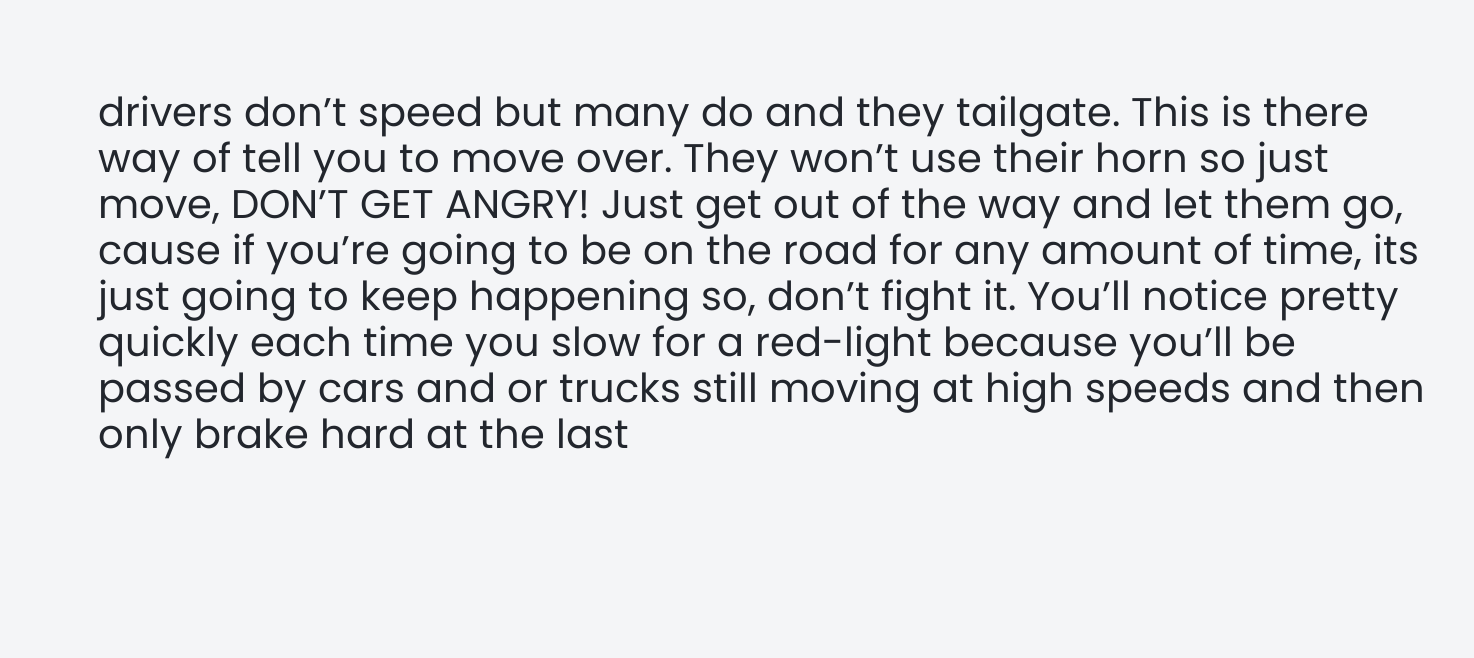drivers don’t speed but many do and they tailgate. This is there way of tell you to move over. They won’t use their horn so just move, DON’T GET ANGRY! Just get out of the way and let them go, cause if you’re going to be on the road for any amount of time, its just going to keep happening so, don’t fight it. You’ll notice pretty quickly each time you slow for a red-light because you’ll be passed by cars and or trucks still moving at high speeds and then only brake hard at the last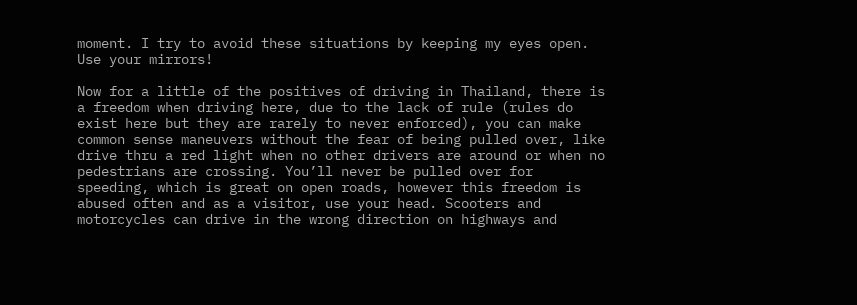moment. I try to avoid these situations by keeping my eyes open. Use your mirrors!

Now for a little of the positives of driving in Thailand, there is a freedom when driving here, due to the lack of rule (rules do exist here but they are rarely to never enforced), you can make common sense maneuvers without the fear of being pulled over, like drive thru a red light when no other drivers are around or when no pedestrians are crossing. You’ll never be pulled over for speeding, which is great on open roads, however this freedom is abused often and as a visitor, use your head. Scooters and motorcycles can drive in the wrong direction on highways and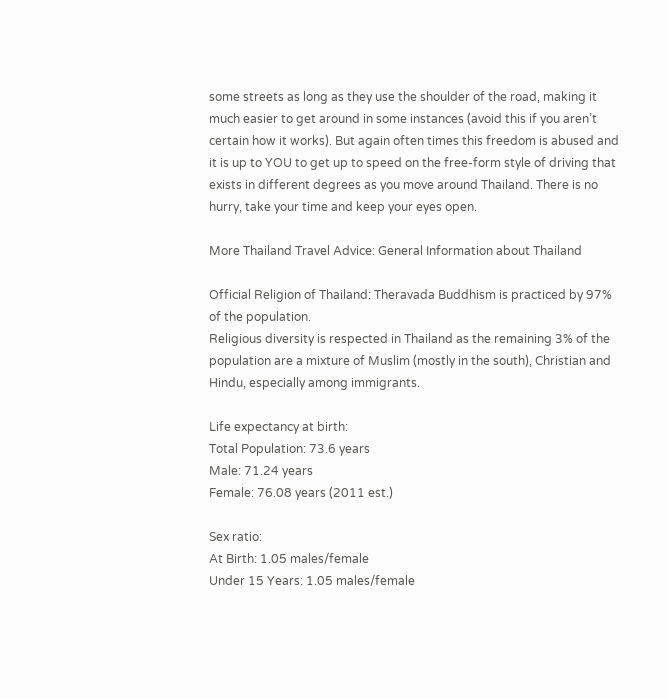some streets as long as they use the shoulder of the road, making it much easier to get around in some instances (avoid this if you aren’t certain how it works). But again often times this freedom is abused and it is up to YOU to get up to speed on the free-form style of driving that exists in different degrees as you move around Thailand. There is no hurry, take your time and keep your eyes open.

More Thailand Travel Advice: General Information about Thailand

Official Religion of Thailand: Theravada Buddhism is practiced by 97% of the population.
Religious diversity is respected in Thailand as the remaining 3% of the population are a mixture of Muslim (mostly in the south), Christian and Hindu, especially among immigrants.

Life expectancy at birth:
Total Population: 73.6 years
Male: 71.24 years
Female: 76.08 years (2011 est.)

Sex ratio:
At Birth: 1.05 males/female
Under 15 Years: 1.05 males/female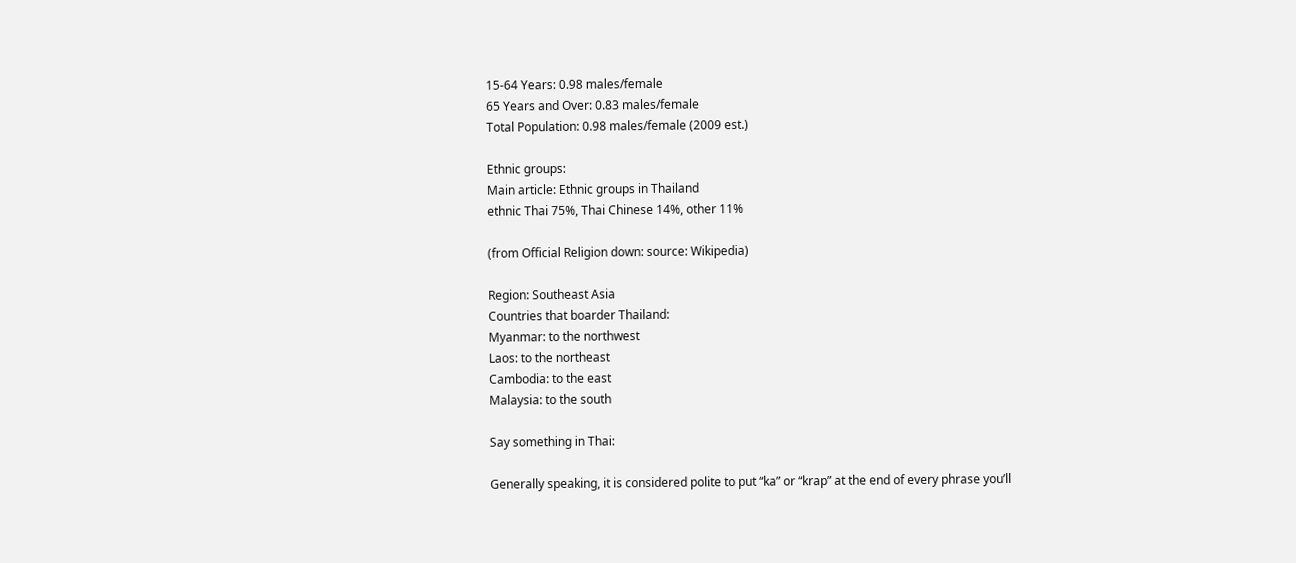15-64 Years: 0.98 males/female
65 Years and Over: 0.83 males/female
Total Population: 0.98 males/female (2009 est.)

Ethnic groups:
Main article: Ethnic groups in Thailand
ethnic Thai 75%, Thai Chinese 14%, other 11%

(from Official Religion down: source: Wikipedia)

Region: Southeast Asia
Countries that boarder Thailand:
Myanmar: to the northwest
Laos: to the northeast
Cambodia: to the east
Malaysia: to the south

Say something in Thai:

Generally speaking, it is considered polite to put “ka” or “krap” at the end of every phrase you’ll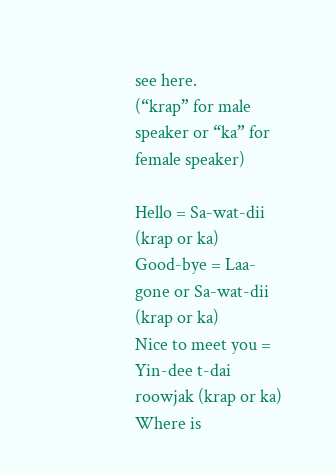see here.
(“krap” for male speaker or “ka” for female speaker)

Hello = Sa-wat-dii (krap or ka)
Good-bye = Laa-gone or Sa-wat-dii (krap or ka)
Nice to meet you = Yin-dee t-dai roowjak (krap or ka)
Where is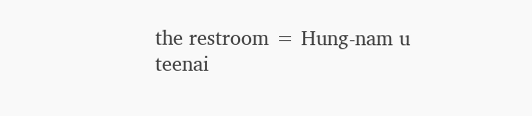the restroom = Hung-nam u teenai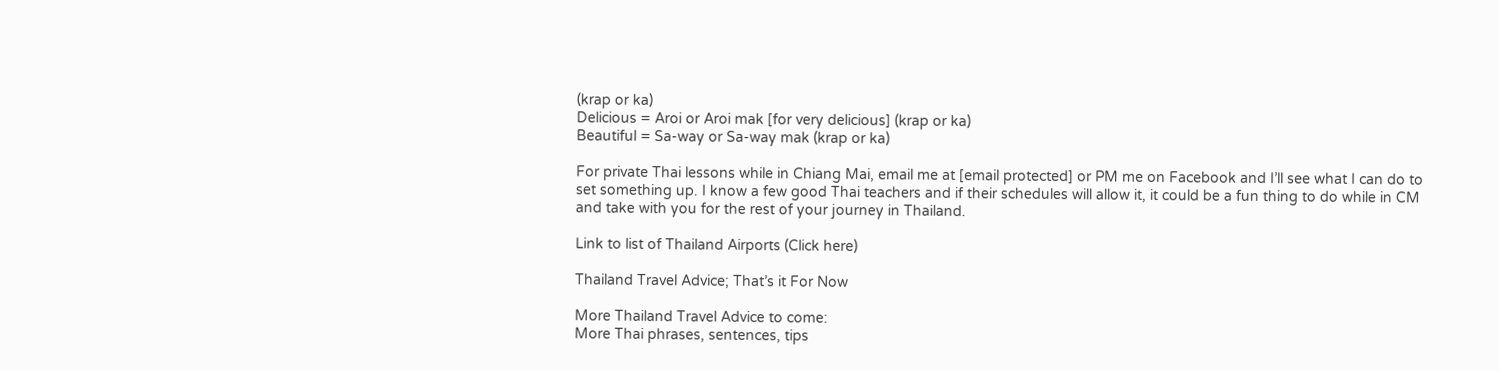(krap or ka)
Delicious = Aroi or Aroi mak [for very delicious] (krap or ka)
Beautiful = Sa-way or Sa-way mak (krap or ka)

For private Thai lessons while in Chiang Mai, email me at [email protected] or PM me on Facebook and I’ll see what I can do to set something up. I know a few good Thai teachers and if their schedules will allow it, it could be a fun thing to do while in CM and take with you for the rest of your journey in Thailand.

Link to list of Thailand Airports (Click here)

Thailand Travel Advice; That’s it For Now

More Thailand Travel Advice to come:
More Thai phrases, sentences, tips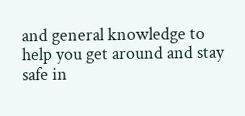and general knowledge to help you get around and stay safe in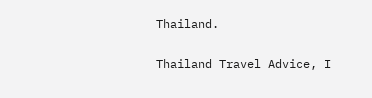Thailand.

Thailand Travel Advice, I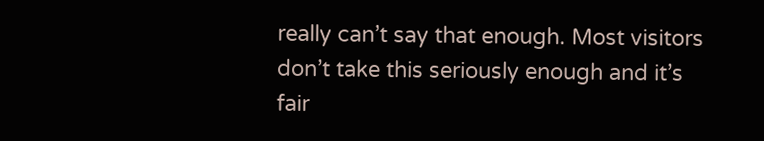really can’t say that enough. Most visitors don’t take this seriously enough and it’s fair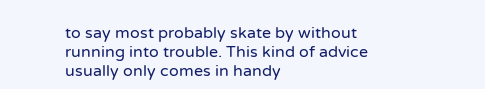to say most probably skate by without running into trouble. This kind of advice usually only comes in handy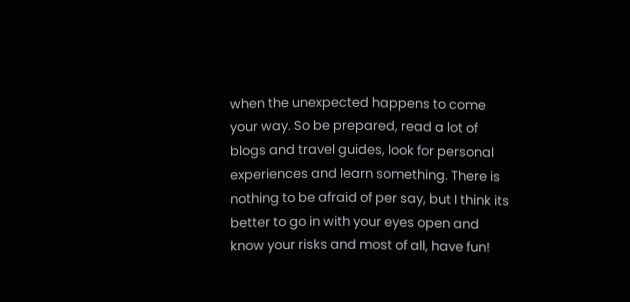when the unexpected happens to come your way. So be prepared, read a lot of blogs and travel guides, look for personal experiences and learn something. There is nothing to be afraid of per say, but I think its better to go in with your eyes open and know your risks and most of all, have fun!